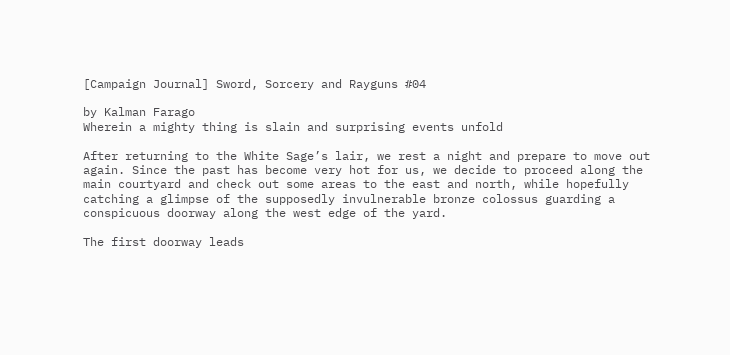[Campaign Journal] Sword, Sorcery and Rayguns #04

by Kalman Farago
Wherein a mighty thing is slain and surprising events unfold

After returning to the White Sage’s lair, we rest a night and prepare to move out again. Since the past has become very hot for us, we decide to proceed along the main courtyard and check out some areas to the east and north, while hopefully catching a glimpse of the supposedly invulnerable bronze colossus guarding a conspicuous doorway along the west edge of the yard.

The first doorway leads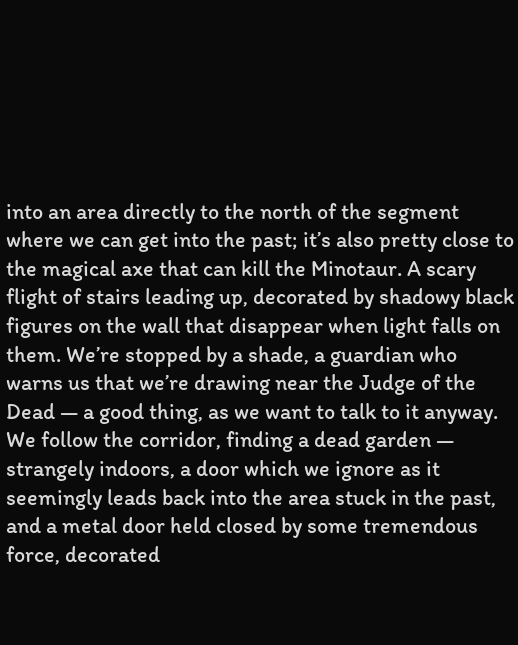into an area directly to the north of the segment where we can get into the past; it’s also pretty close to the magical axe that can kill the Minotaur. A scary flight of stairs leading up, decorated by shadowy black figures on the wall that disappear when light falls on them. We’re stopped by a shade, a guardian who warns us that we’re drawing near the Judge of the Dead — a good thing, as we want to talk to it anyway. We follow the corridor, finding a dead garden — strangely indoors, a door which we ignore as it seemingly leads back into the area stuck in the past, and a metal door held closed by some tremendous force, decorated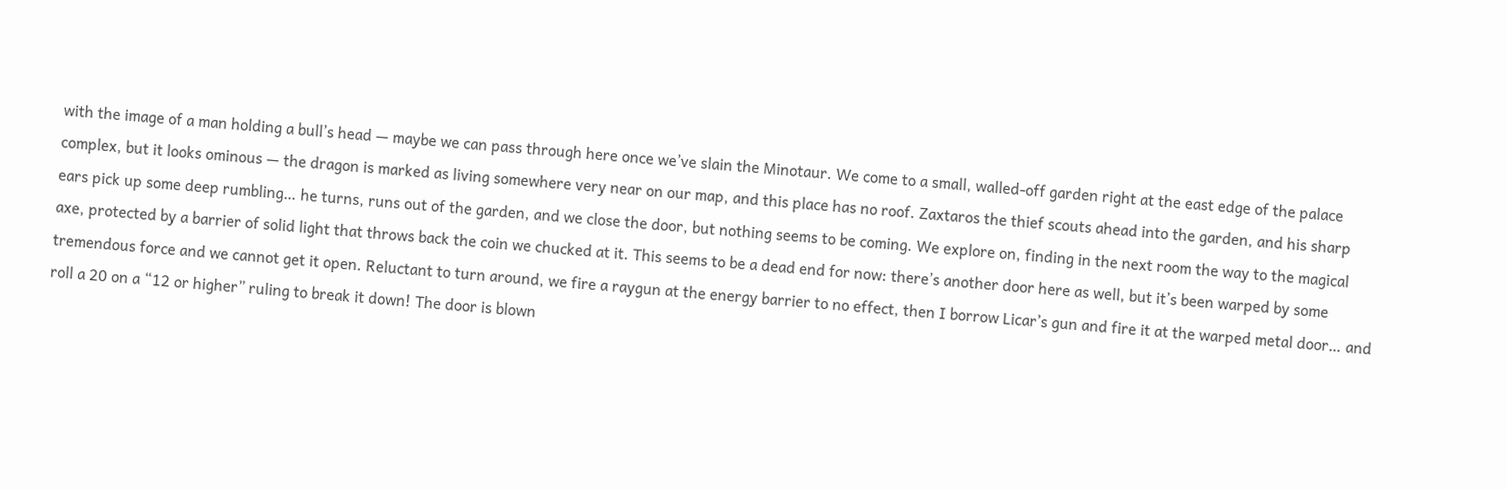with the image of a man holding a bull’s head — maybe we can pass through here once we’ve slain the Minotaur. We come to a small, walled-off garden right at the east edge of the palace complex, but it looks ominous — the dragon is marked as living somewhere very near on our map, and this place has no roof. Zaxtaros the thief scouts ahead into the garden, and his sharp ears pick up some deep rumbling… he turns, runs out of the garden, and we close the door, but nothing seems to be coming. We explore on, finding in the next room the way to the magical axe, protected by a barrier of solid light that throws back the coin we chucked at it. This seems to be a dead end for now: there’s another door here as well, but it’s been warped by some tremendous force and we cannot get it open. Reluctant to turn around, we fire a raygun at the energy barrier to no effect, then I borrow Licar’s gun and fire it at the warped metal door… and roll a 20 on a “12 or higher” ruling to break it down! The door is blown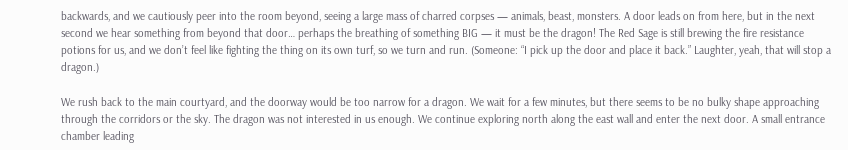backwards, and we cautiously peer into the room beyond, seeing a large mass of charred corpses — animals, beast, monsters. A door leads on from here, but in the next second we hear something from beyond that door… perhaps the breathing of something BIG — it must be the dragon! The Red Sage is still brewing the fire resistance potions for us, and we don’t feel like fighting the thing on its own turf, so we turn and run. (Someone: “I pick up the door and place it back.” Laughter, yeah, that will stop a dragon.)

We rush back to the main courtyard, and the doorway would be too narrow for a dragon. We wait for a few minutes, but there seems to be no bulky shape approaching through the corridors or the sky. The dragon was not interested in us enough. We continue exploring north along the east wall and enter the next door. A small entrance chamber leading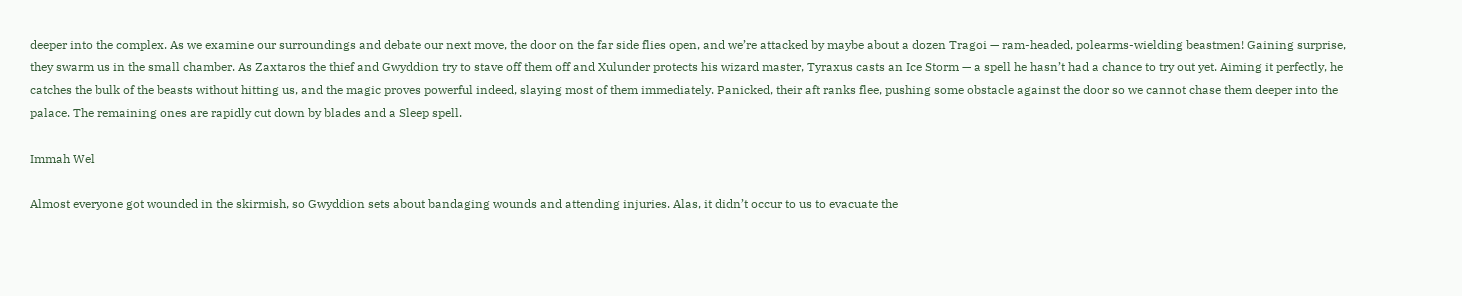deeper into the complex. As we examine our surroundings and debate our next move, the door on the far side flies open, and we’re attacked by maybe about a dozen Tragoi — ram-headed, polearms-wielding beastmen! Gaining surprise, they swarm us in the small chamber. As Zaxtaros the thief and Gwyddion try to stave off them off and Xulunder protects his wizard master, Tyraxus casts an Ice Storm — a spell he hasn’t had a chance to try out yet. Aiming it perfectly, he catches the bulk of the beasts without hitting us, and the magic proves powerful indeed, slaying most of them immediately. Panicked, their aft ranks flee, pushing some obstacle against the door so we cannot chase them deeper into the palace. The remaining ones are rapidly cut down by blades and a Sleep spell.

Immah Wel

Almost everyone got wounded in the skirmish, so Gwyddion sets about bandaging wounds and attending injuries. Alas, it didn’t occur to us to evacuate the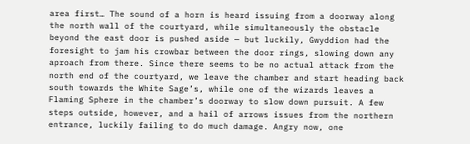area first… The sound of a horn is heard issuing from a doorway along the north wall of the courtyard, while simultaneously the obstacle beyond the east door is pushed aside — but luckily, Gwyddion had the foresight to jam his crowbar between the door rings, slowing down any aproach from there. Since there seems to be no actual attack from the north end of the courtyard, we leave the chamber and start heading back south towards the White Sage’s, while one of the wizards leaves a Flaming Sphere in the chamber’s doorway to slow down pursuit. A few steps outside, however, and a hail of arrows issues from the northern entrance, luckily failing to do much damage. Angry now, one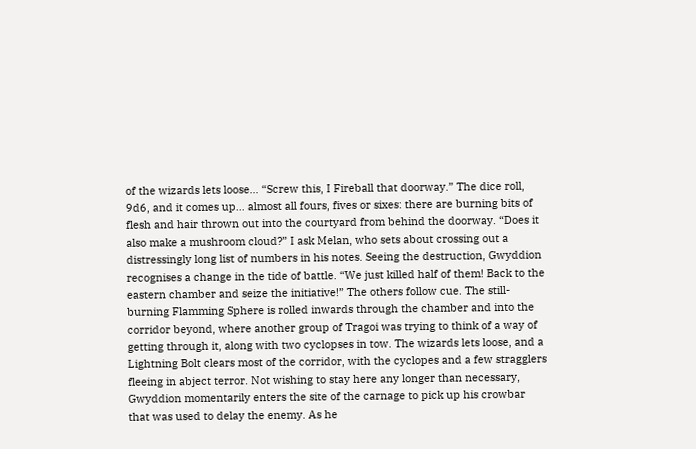of the wizards lets loose… “Screw this, I Fireball that doorway.” The dice roll, 9d6, and it comes up… almost all fours, fives or sixes: there are burning bits of flesh and hair thrown out into the courtyard from behind the doorway. “Does it also make a mushroom cloud?” I ask Melan, who sets about crossing out a distressingly long list of numbers in his notes. Seeing the destruction, Gwyddion recognises a change in the tide of battle. “We just killed half of them! Back to the eastern chamber and seize the initiative!” The others follow cue. The still-burning Flamming Sphere is rolled inwards through the chamber and into the corridor beyond, where another group of Tragoi was trying to think of a way of getting through it, along with two cyclopses in tow. The wizards lets loose, and a Lightning Bolt clears most of the corridor, with the cyclopes and a few stragglers fleeing in abject terror. Not wishing to stay here any longer than necessary, Gwyddion momentarily enters the site of the carnage to pick up his crowbar that was used to delay the enemy. As he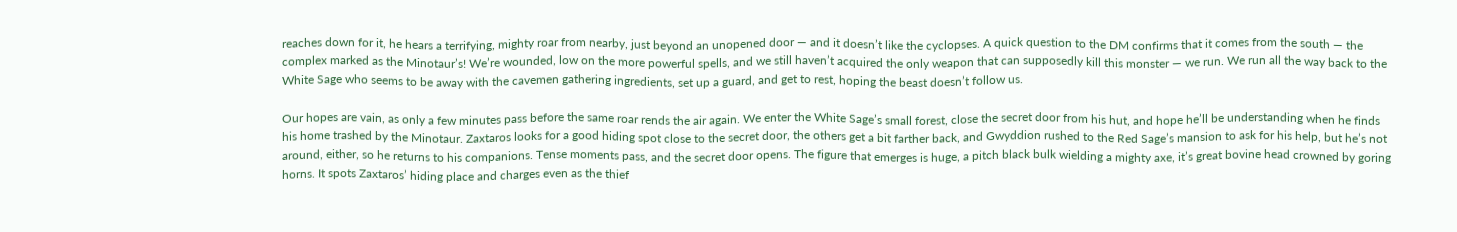reaches down for it, he hears a terrifying, mighty roar from nearby, just beyond an unopened door — and it doesn’t like the cyclopses. A quick question to the DM confirms that it comes from the south — the complex marked as the Minotaur’s! We’re wounded, low on the more powerful spells, and we still haven’t acquired the only weapon that can supposedly kill this monster — we run. We run all the way back to the White Sage who seems to be away with the cavemen gathering ingredients, set up a guard, and get to rest, hoping the beast doesn’t follow us.

Our hopes are vain, as only a few minutes pass before the same roar rends the air again. We enter the White Sage’s small forest, close the secret door from his hut, and hope he’ll be understanding when he finds his home trashed by the Minotaur. Zaxtaros looks for a good hiding spot close to the secret door, the others get a bit farther back, and Gwyddion rushed to the Red Sage’s mansion to ask for his help, but he’s not around, either, so he returns to his companions. Tense moments pass, and the secret door opens. The figure that emerges is huge, a pitch black bulk wielding a mighty axe, it’s great bovine head crowned by goring horns. It spots Zaxtaros’ hiding place and charges even as the thief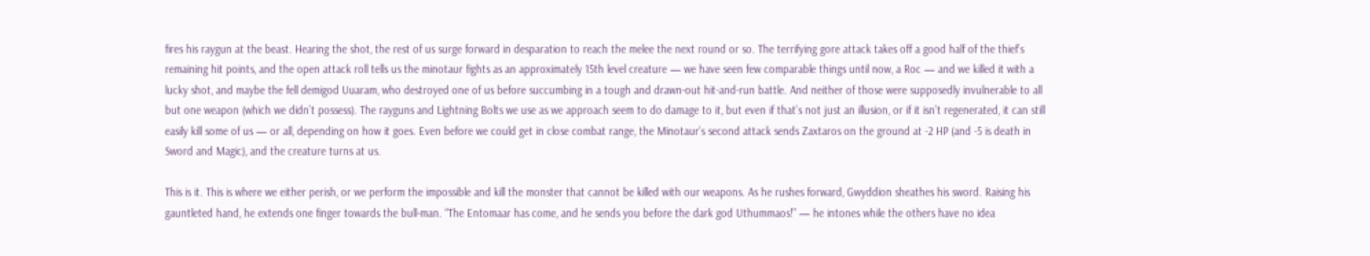fires his raygun at the beast. Hearing the shot, the rest of us surge forward in desparation to reach the melee the next round or so. The terrifying gore attack takes off a good half of the thief’s remaining hit points, and the open attack roll tells us the minotaur fights as an approximately 15th level creature — we have seen few comparable things until now, a Roc — and we killed it with a lucky shot, and maybe the fell demigod Uuaram, who destroyed one of us before succumbing in a tough and drawn-out hit-and-run battle. And neither of those were supposedly invulnerable to all but one weapon (which we didn’t possess). The rayguns and Lightning Bolts we use as we approach seem to do damage to it, but even if that’s not just an illusion, or if it isn’t regenerated, it can still easily kill some of us — or all, depending on how it goes. Even before we could get in close combat range, the Minotaur’s second attack sends Zaxtaros on the ground at -2 HP (and -5 is death in Sword and Magic), and the creature turns at us.

This is it. This is where we either perish, or we perform the impossible and kill the monster that cannot be killed with our weapons. As he rushes forward, Gwyddion sheathes his sword. Raising his gauntleted hand, he extends one finger towards the bull-man. “The Entomaar has come, and he sends you before the dark god Uthummaos!” — he intones while the others have no idea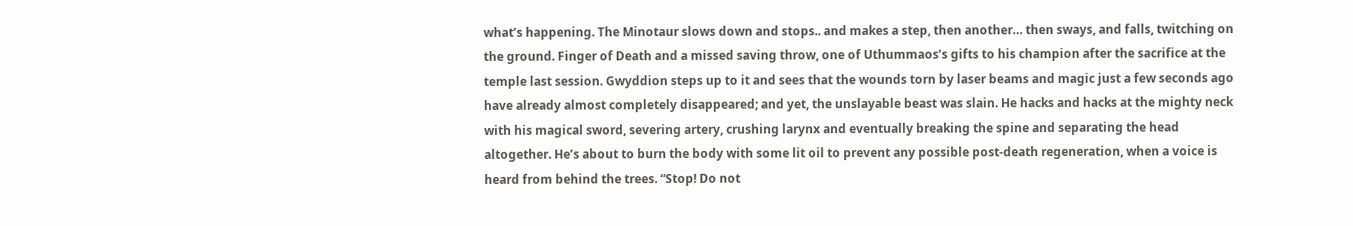what’s happening. The Minotaur slows down and stops.. and makes a step, then another… then sways, and falls, twitching on the ground. Finger of Death and a missed saving throw, one of Uthummaos’s gifts to his champion after the sacrifice at the temple last session. Gwyddion steps up to it and sees that the wounds torn by laser beams and magic just a few seconds ago have already almost completely disappeared; and yet, the unslayable beast was slain. He hacks and hacks at the mighty neck with his magical sword, severing artery, crushing larynx and eventually breaking the spine and separating the head altogether. He’s about to burn the body with some lit oil to prevent any possible post-death regeneration, when a voice is heard from behind the trees. “Stop! Do not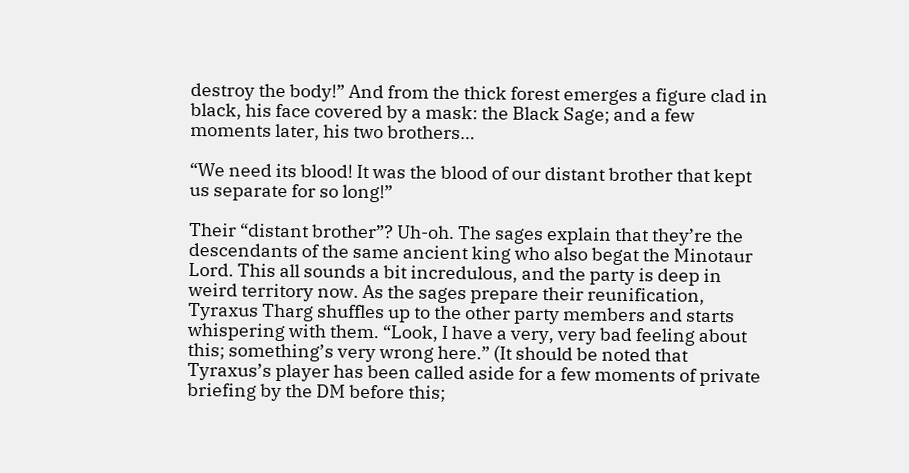destroy the body!” And from the thick forest emerges a figure clad in black, his face covered by a mask: the Black Sage; and a few moments later, his two brothers…

“We need its blood! It was the blood of our distant brother that kept us separate for so long!”

Their “distant brother”? Uh-oh. The sages explain that they’re the descendants of the same ancient king who also begat the Minotaur Lord. This all sounds a bit incredulous, and the party is deep in weird territory now. As the sages prepare their reunification, Tyraxus Tharg shuffles up to the other party members and starts whispering with them. “Look, I have a very, very bad feeling about this; something’s very wrong here.” (It should be noted that Tyraxus’s player has been called aside for a few moments of private briefing by the DM before this;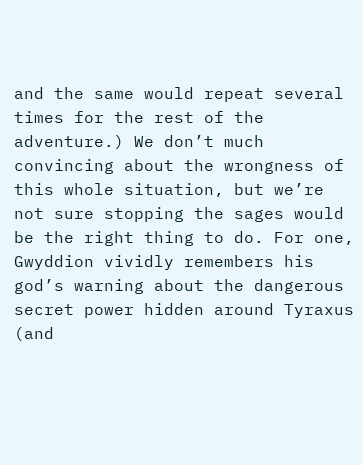and the same would repeat several times for the rest of the adventure.) We don’t much convincing about the wrongness of this whole situation, but we’re not sure stopping the sages would be the right thing to do. For one, Gwyddion vividly remembers his god’s warning about the dangerous secret power hidden around Tyraxus (and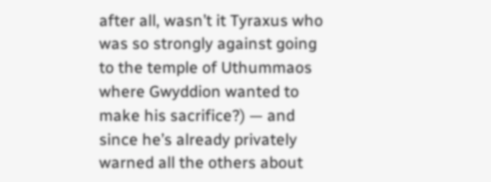after all, wasn’t it Tyraxus who was so strongly against going to the temple of Uthummaos where Gwyddion wanted to make his sacrifice?) — and since he’s already privately warned all the others about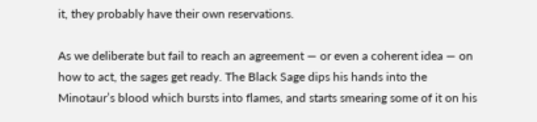it, they probably have their own reservations.

As we deliberate but fail to reach an agreement — or even a coherent idea — on how to act, the sages get ready. The Black Sage dips his hands into the Minotaur’s blood which bursts into flames, and starts smearing some of it on his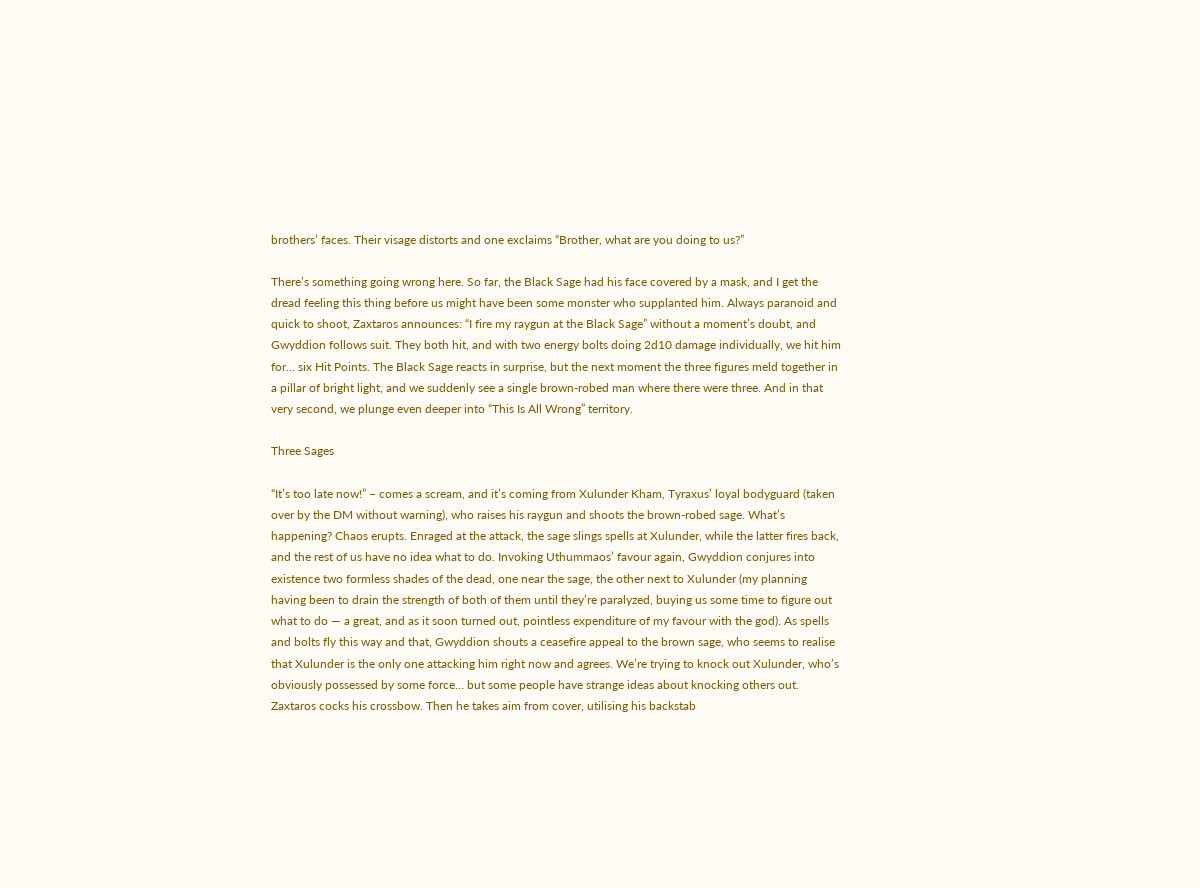brothers’ faces. Their visage distorts and one exclaims “Brother, what are you doing to us?”

There’s something going wrong here. So far, the Black Sage had his face covered by a mask, and I get the dread feeling this thing before us might have been some monster who supplanted him. Always paranoid and quick to shoot, Zaxtaros announces: “I fire my raygun at the Black Sage” without a moment’s doubt, and Gwyddion follows suit. They both hit, and with two energy bolts doing 2d10 damage individually, we hit him for… six Hit Points. The Black Sage reacts in surprise, but the next moment the three figures meld together in a pillar of bright light, and we suddenly see a single brown-robed man where there were three. And in that very second, we plunge even deeper into “This Is All Wrong” territory.

Three Sages

“It’s too late now!” – comes a scream, and it’s coming from Xulunder Kham, Tyraxus’ loyal bodyguard (taken over by the DM without warning), who raises his raygun and shoots the brown-robed sage. What’s happening? Chaos erupts. Enraged at the attack, the sage slings spells at Xulunder, while the latter fires back, and the rest of us have no idea what to do. Invoking Uthummaos’ favour again, Gwyddion conjures into existence two formless shades of the dead, one near the sage, the other next to Xulunder (my planning having been to drain the strength of both of them until they’re paralyzed, buying us some time to figure out what to do — a great, and as it soon turned out, pointless expenditure of my favour with the god). As spells and bolts fly this way and that, Gwyddion shouts a ceasefire appeal to the brown sage, who seems to realise that Xulunder is the only one attacking him right now and agrees. We’re trying to knock out Xulunder, who’s obviously possessed by some force… but some people have strange ideas about knocking others out. Zaxtaros cocks his crossbow. Then he takes aim from cover, utilising his backstab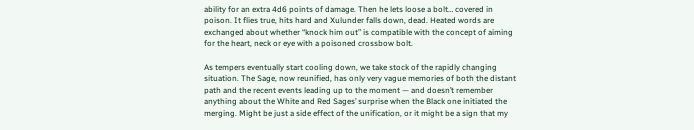ability for an extra 4d6 points of damage. Then he lets loose a bolt… covered in poison. It flies true, hits hard and Xulunder falls down, dead. Heated words are exchanged about whether “knock him out” is compatible with the concept of aiming for the heart, neck or eye with a poisoned crossbow bolt.

As tempers eventually start cooling down, we take stock of the rapidly changing situation. The Sage, now reunified, has only very vague memories of both the distant path and the recent events leading up to the moment — and doesn’t remember anything about the White and Red Sages’ surprise when the Black one initiated the merging. Might be just a side effect of the unification, or it might be a sign that my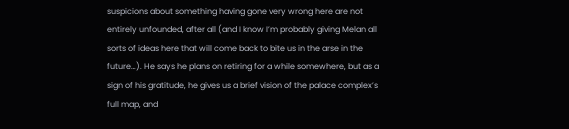suspicions about something having gone very wrong here are not entirely unfounded, after all (and I know I’m probably giving Melan all sorts of ideas here that will come back to bite us in the arse in the future…). He says he plans on retiring for a while somewhere, but as a sign of his gratitude, he gives us a brief vision of the palace complex’s full map, and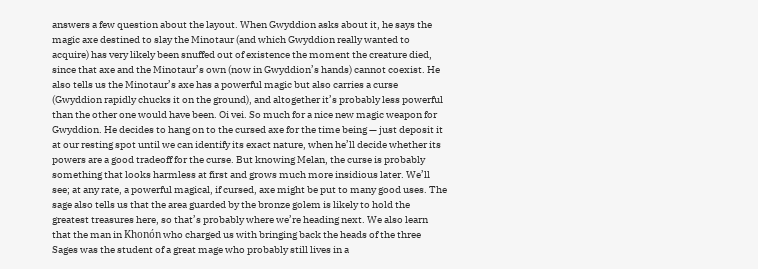answers a few question about the layout. When Gwyddion asks about it, he says the magic axe destined to slay the Minotaur (and which Gwyddion really wanted to acquire) has very likely been snuffed out of existence the moment the creature died, since that axe and the Minotaur’s own (now in Gwyddion’s hands) cannot coexist. He also tells us the Minotaur’s axe has a powerful magic but also carries a curse (Gwyddion rapidly chucks it on the ground), and altogether it’s probably less powerful than the other one would have been. Oi vei. So much for a nice new magic weapon for Gwyddion. He decides to hang on to the cursed axe for the time being — just deposit it at our resting spot until we can identify its exact nature, when he’ll decide whether its powers are a good tradeoff for the curse. But knowing Melan, the curse is probably something that looks harmless at first and grows much more insidious later. We’ll see; at any rate, a powerful magical, if cursed, axe might be put to many good uses. The sage also tells us that the area guarded by the bronze golem is likely to hold the greatest treasures here, so that’s probably where we’re heading next. We also learn that the man in Khonón who charged us with bringing back the heads of the three Sages was the student of a great mage who probably still lives in a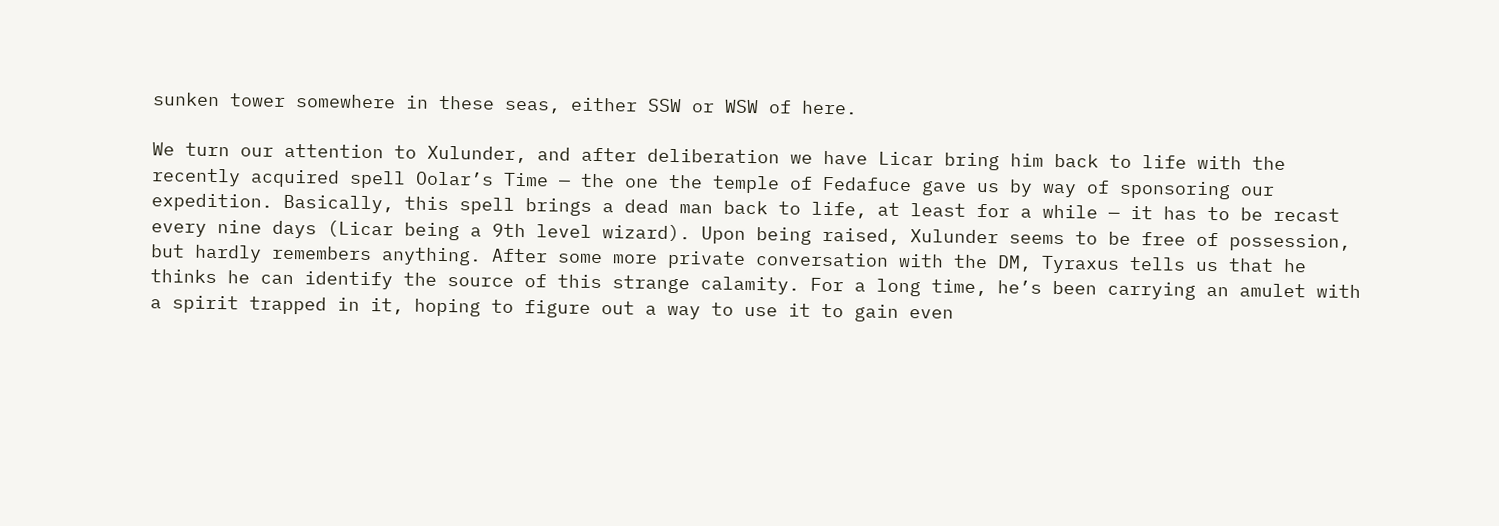sunken tower somewhere in these seas, either SSW or WSW of here.

We turn our attention to Xulunder, and after deliberation we have Licar bring him back to life with the recently acquired spell Oolar’s Time — the one the temple of Fedafuce gave us by way of sponsoring our expedition. Basically, this spell brings a dead man back to life, at least for a while — it has to be recast every nine days (Licar being a 9th level wizard). Upon being raised, Xulunder seems to be free of possession, but hardly remembers anything. After some more private conversation with the DM, Tyraxus tells us that he thinks he can identify the source of this strange calamity. For a long time, he’s been carrying an amulet with a spirit trapped in it, hoping to figure out a way to use it to gain even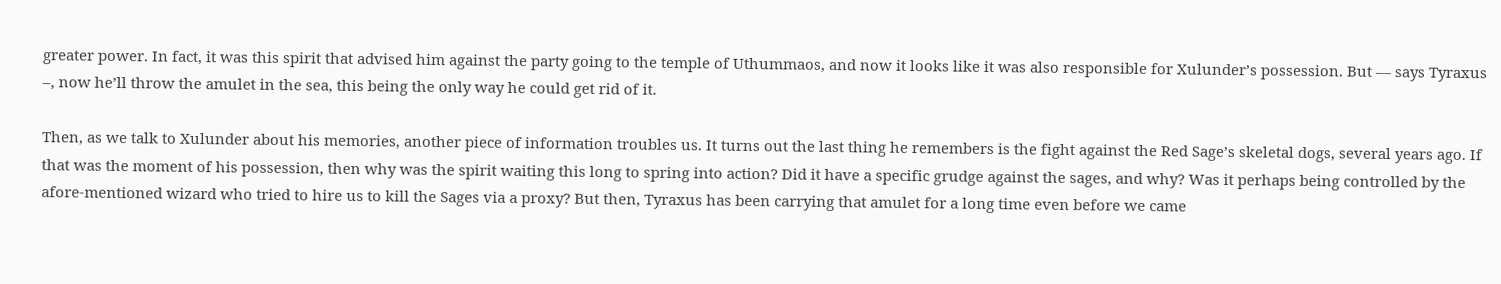greater power. In fact, it was this spirit that advised him against the party going to the temple of Uthummaos, and now it looks like it was also responsible for Xulunder’s possession. But — says Tyraxus –, now he’ll throw the amulet in the sea, this being the only way he could get rid of it.

Then, as we talk to Xulunder about his memories, another piece of information troubles us. It turns out the last thing he remembers is the fight against the Red Sage’s skeletal dogs, several years ago. If that was the moment of his possession, then why was the spirit waiting this long to spring into action? Did it have a specific grudge against the sages, and why? Was it perhaps being controlled by the afore-mentioned wizard who tried to hire us to kill the Sages via a proxy? But then, Tyraxus has been carrying that amulet for a long time even before we came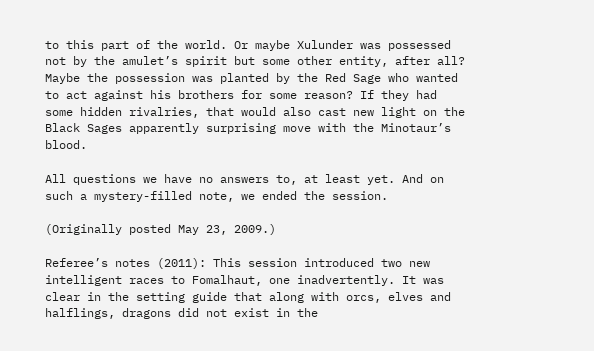to this part of the world. Or maybe Xulunder was possessed not by the amulet’s spirit but some other entity, after all? Maybe the possession was planted by the Red Sage who wanted to act against his brothers for some reason? If they had some hidden rivalries, that would also cast new light on the Black Sages apparently surprising move with the Minotaur’s blood.

All questions we have no answers to, at least yet. And on such a mystery-filled note, we ended the session.

(Originally posted May 23, 2009.)

Referee’s notes (2011): This session introduced two new intelligent races to Fomalhaut, one inadvertently. It was clear in the setting guide that along with orcs, elves and halflings, dragons did not exist in the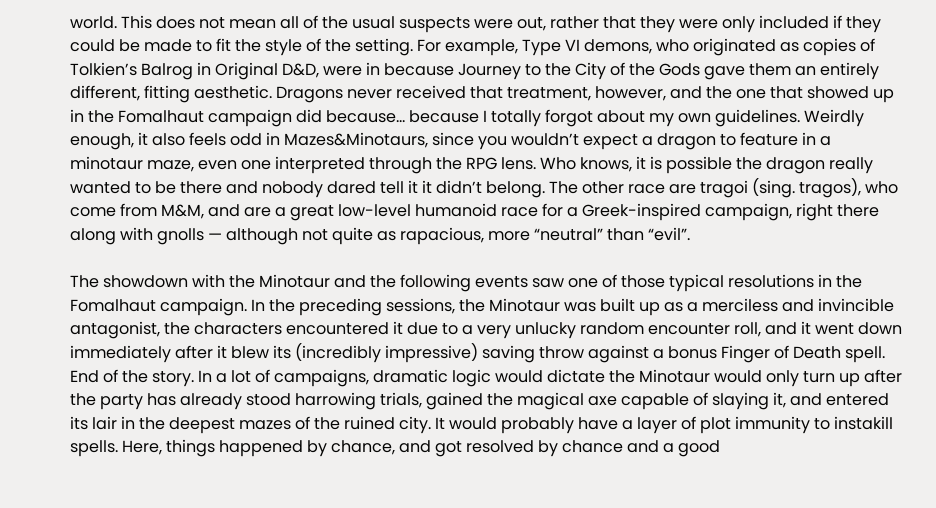world. This does not mean all of the usual suspects were out, rather that they were only included if they could be made to fit the style of the setting. For example, Type VI demons, who originated as copies of Tolkien’s Balrog in Original D&D, were in because Journey to the City of the Gods gave them an entirely different, fitting aesthetic. Dragons never received that treatment, however, and the one that showed up in the Fomalhaut campaign did because… because I totally forgot about my own guidelines. Weirdly enough, it also feels odd in Mazes&Minotaurs, since you wouldn’t expect a dragon to feature in a minotaur maze, even one interpreted through the RPG lens. Who knows, it is possible the dragon really wanted to be there and nobody dared tell it it didn’t belong. The other race are tragoi (sing. tragos), who come from M&M, and are a great low-level humanoid race for a Greek-inspired campaign, right there along with gnolls — although not quite as rapacious, more “neutral” than “evil”.

The showdown with the Minotaur and the following events saw one of those typical resolutions in the Fomalhaut campaign. In the preceding sessions, the Minotaur was built up as a merciless and invincible antagonist, the characters encountered it due to a very unlucky random encounter roll, and it went down immediately after it blew its (incredibly impressive) saving throw against a bonus Finger of Death spell. End of the story. In a lot of campaigns, dramatic logic would dictate the Minotaur would only turn up after the party has already stood harrowing trials, gained the magical axe capable of slaying it, and entered its lair in the deepest mazes of the ruined city. It would probably have a layer of plot immunity to instakill spells. Here, things happened by chance, and got resolved by chance and a good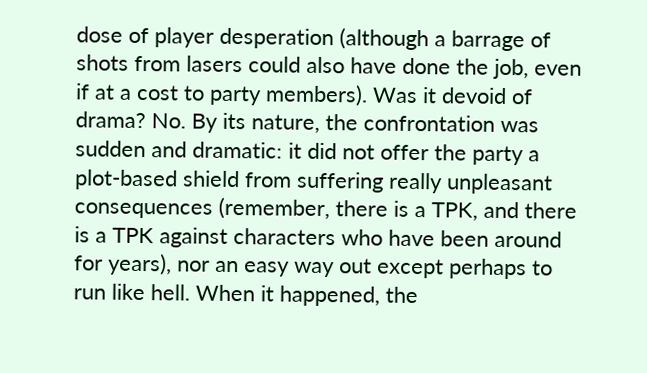dose of player desperation (although a barrage of shots from lasers could also have done the job, even if at a cost to party members). Was it devoid of drama? No. By its nature, the confrontation was sudden and dramatic: it did not offer the party a plot-based shield from suffering really unpleasant consequences (remember, there is a TPK, and there is a TPK against characters who have been around for years), nor an easy way out except perhaps to run like hell. When it happened, the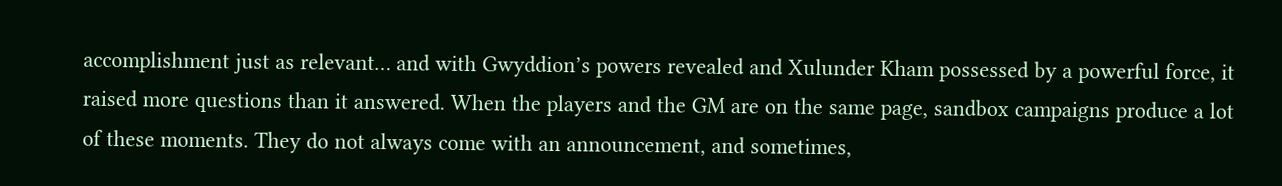accomplishment just as relevant… and with Gwyddion’s powers revealed and Xulunder Kham possessed by a powerful force, it raised more questions than it answered. When the players and the GM are on the same page, sandbox campaigns produce a lot of these moments. They do not always come with an announcement, and sometimes,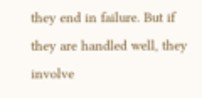they end in failure. But if they are handled well, they involve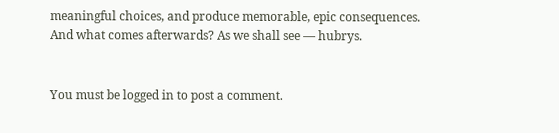meaningful choices, and produce memorable, epic consequences. And what comes afterwards? As we shall see — hubrys.


You must be logged in to post a comment.